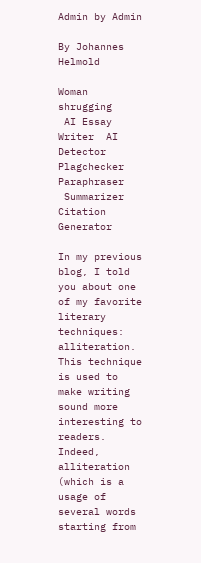Admin by Admin

By Johannes Helmold

Woman shrugging
 AI Essay Writer  AI Detector  Plagchecker  Paraphraser
 Summarizer  Citation Generator

In my previous blog, I told you about one of my favorite literary techniques: alliteration. This technique is used to make writing sound more interesting to readers. Indeed, alliteration (which is a usage of several words starting from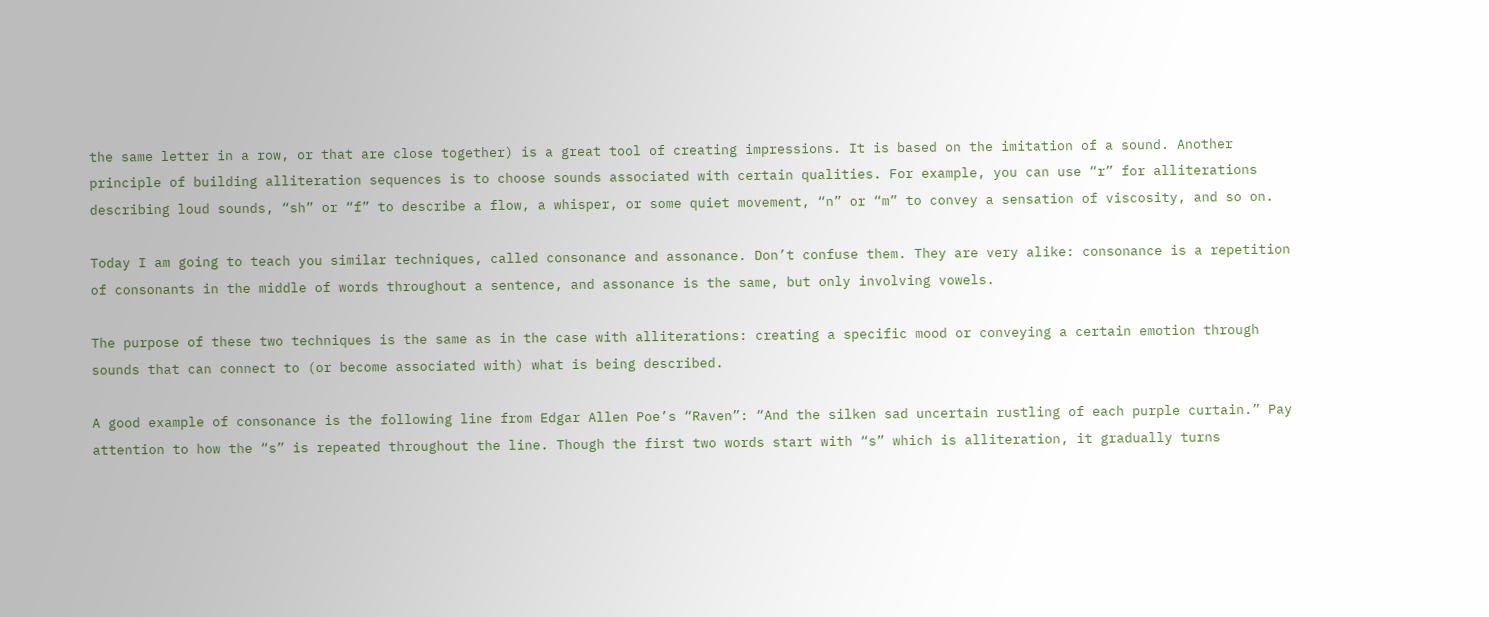the same letter in a row, or that are close together) is a great tool of creating impressions. It is based on the imitation of a sound. Another principle of building alliteration sequences is to choose sounds associated with certain qualities. For example, you can use “r” for alliterations describing loud sounds, “sh” or “f” to describe a flow, a whisper, or some quiet movement, “n” or “m” to convey a sensation of viscosity, and so on.

Today I am going to teach you similar techniques, called consonance and assonance. Don’t confuse them. They are very alike: consonance is a repetition of consonants in the middle of words throughout a sentence, and assonance is the same, but only involving vowels.

The purpose of these two techniques is the same as in the case with alliterations: creating a specific mood or conveying a certain emotion through sounds that can connect to (or become associated with) what is being described.

A good example of consonance is the following line from Edgar Allen Poe’s “Raven”: “And the silken sad uncertain rustling of each purple curtain.” Pay attention to how the “s” is repeated throughout the line. Though the first two words start with “s” which is alliteration, it gradually turns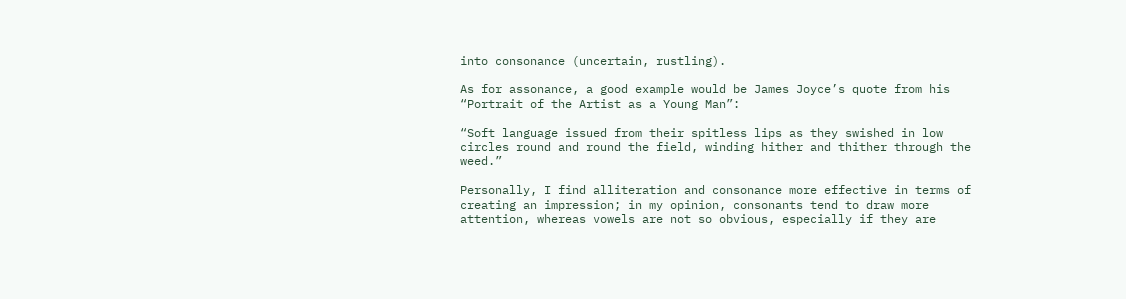into consonance (uncertain, rustling).

As for assonance, a good example would be James Joyce’s quote from his “Portrait of the Artist as a Young Man”:

“Soft language issued from their spitless lips as they swished in low circles round and round the field, winding hither and thither through the weed.”

Personally, I find alliteration and consonance more effective in terms of creating an impression; in my opinion, consonants tend to draw more attention, whereas vowels are not so obvious, especially if they are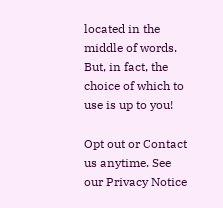located in the middle of words. But, in fact, the choice of which to use is up to you!

Opt out or Contact us anytime. See our Privacy Notice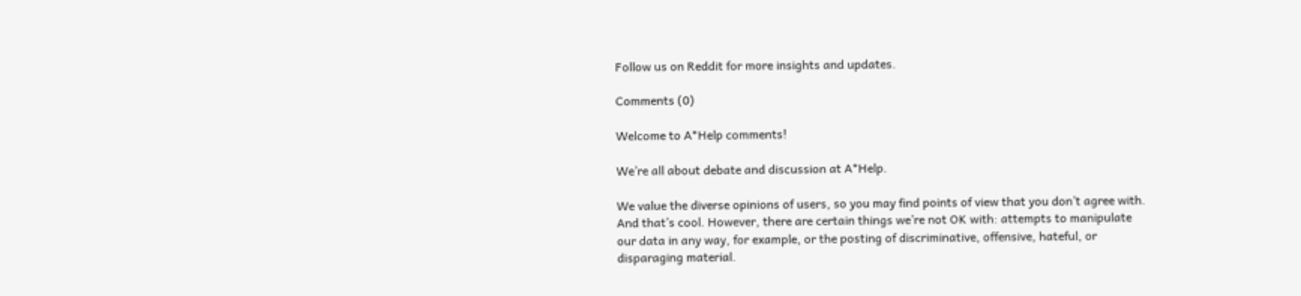Follow us on Reddit for more insights and updates.

Comments (0)

Welcome to A*Help comments!

We’re all about debate and discussion at A*Help.

We value the diverse opinions of users, so you may find points of view that you don’t agree with. And that’s cool. However, there are certain things we’re not OK with: attempts to manipulate our data in any way, for example, or the posting of discriminative, offensive, hateful, or disparaging material.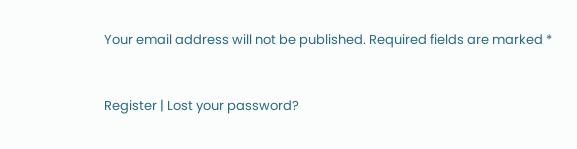Your email address will not be published. Required fields are marked *


Register | Lost your password?